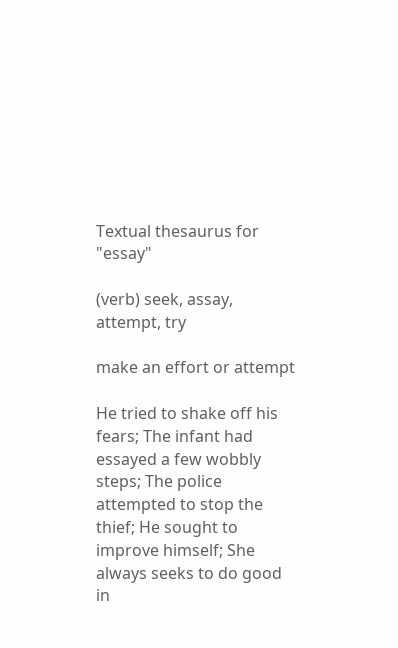Textual thesaurus for "essay"

(verb) seek, assay, attempt, try

make an effort or attempt

He tried to shake off his fears; The infant had essayed a few wobbly steps; The police attempted to stop the thief; He sought to improve himself; She always seeks to do good in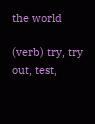the world

(verb) try, try out, test,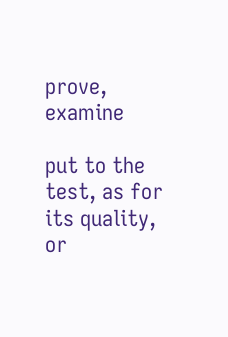prove, examine

put to the test, as for its quality, or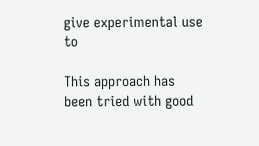give experimental use to

This approach has been tried with good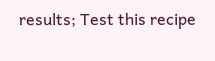results; Test this recipe